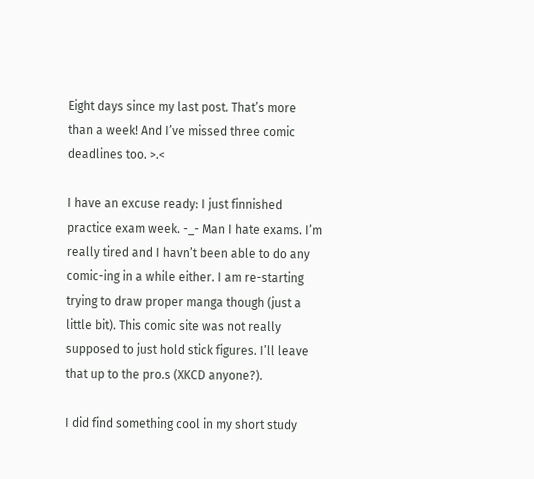Eight days since my last post. That’s more than a week! And I’ve missed three comic deadlines too. >.<

I have an excuse ready: I just finnished practice exam week. -_- Man I hate exams. I’m really tired and I havn’t been able to do any comic-ing in a while either. I am re-starting trying to draw proper manga though (just a little bit). This comic site was not really supposed to just hold stick figures. I’ll leave that up to the pro.s (XKCD anyone?).

I did find something cool in my short study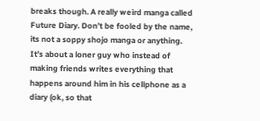breaks though. A really weird manga called Future Diary. Don’t be fooled by the name, its not a soppy shojo manga or anything. It’s about a loner guy who instead of making friends writes everything that happens around him in his cellphone as a diary (ok, so that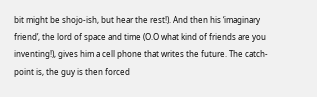bit might be shojo-ish, but hear the rest!). And then his ‘imaginary friend’, the lord of space and time (O.O what kind of friends are you inventing!), gives him a cell phone that writes the future. The catch-point is, the guy is then forced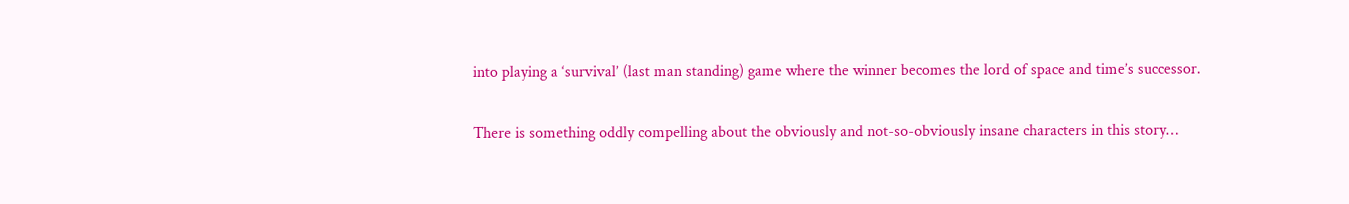into playing a ‘survival’ (last man standing) game where the winner becomes the lord of space and time’s successor.

There is something oddly compelling about the obviously and not-so-obviously insane characters in this story…